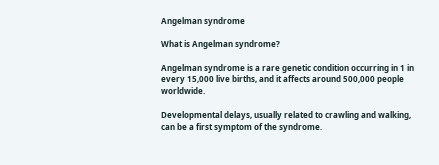Angelman syndrome

What is Angelman syndrome?

Angelman syndrome is a rare genetic condition occurring in 1 in every 15,000 live births, and it affects around 500,000 people worldwide.

Developmental delays, usually related to crawling and walking, can be a first symptom of the syndrome.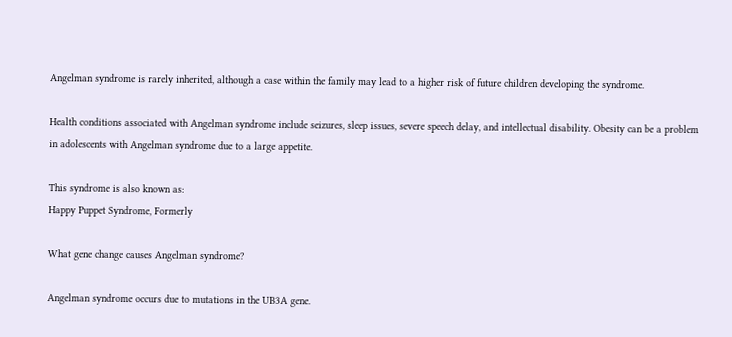Angelman syndrome is rarely inherited, although a case within the family may lead to a higher risk of future children developing the syndrome.

Health conditions associated with Angelman syndrome include seizures, sleep issues, severe speech delay, and intellectual disability. Obesity can be a problem in adolescents with Angelman syndrome due to a large appetite.

This syndrome is also known as:
Happy Puppet Syndrome, Formerly

What gene change causes Angelman syndrome?

Angelman syndrome occurs due to mutations in the UB3A gene.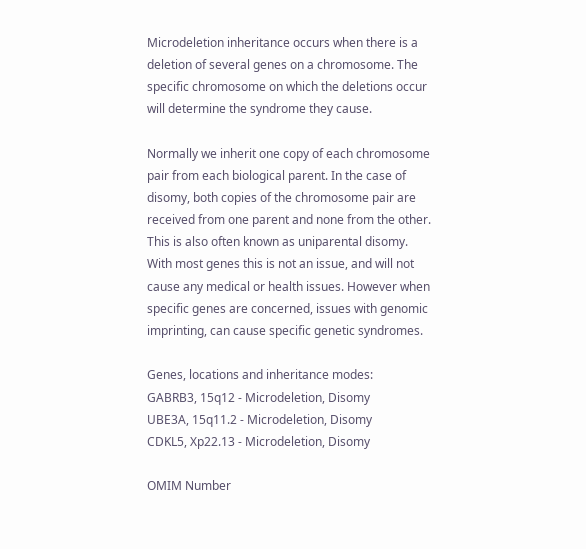Microdeletion inheritance occurs when there is a deletion of several genes on a chromosome. The specific chromosome on which the deletions occur will determine the syndrome they cause.

Normally we inherit one copy of each chromosome pair from each biological parent. In the case of disomy, both copies of the chromosome pair are received from one parent and none from the other. This is also often known as uniparental disomy. With most genes this is not an issue, and will not cause any medical or health issues. However when specific genes are concerned, issues with genomic imprinting, can cause specific genetic syndromes.

Genes, locations and inheritance modes:
GABRB3, 15q12 - Microdeletion, Disomy
UBE3A, 15q11.2 - Microdeletion, Disomy
CDKL5, Xp22.13 - Microdeletion, Disomy

OMIM Number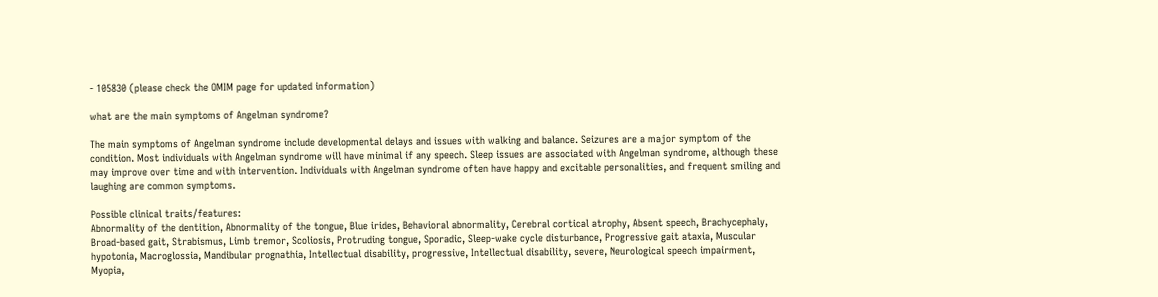- 105830 (please check the OMIM page for updated information)

what are the main symptoms of Angelman syndrome?

The main symptoms of Angelman syndrome include developmental delays and issues with walking and balance. Seizures are a major symptom of the condition. Most individuals with Angelman syndrome will have minimal if any speech. Sleep issues are associated with Angelman syndrome, although these may improve over time and with intervention. Individuals with Angelman syndrome often have happy and excitable personalities, and frequent smiling and laughing are common symptoms.

Possible clinical traits/features:
Abnormality of the dentition, Abnormality of the tongue, Blue irides, Behavioral abnormality, Cerebral cortical atrophy, Absent speech, Brachycephaly, Broad-based gait, Strabismus, Limb tremor, Scoliosis, Protruding tongue, Sporadic, Sleep-wake cycle disturbance, Progressive gait ataxia, Muscular hypotonia, Macroglossia, Mandibular prognathia, Intellectual disability, progressive, Intellectual disability, severe, Neurological speech impairment, Myopia,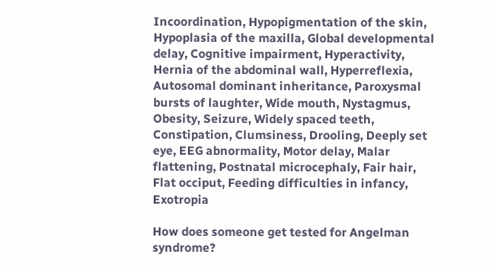Incoordination, Hypopigmentation of the skin, Hypoplasia of the maxilla, Global developmental delay, Cognitive impairment, Hyperactivity, Hernia of the abdominal wall, Hyperreflexia, Autosomal dominant inheritance, Paroxysmal bursts of laughter, Wide mouth, Nystagmus, Obesity, Seizure, Widely spaced teeth, Constipation, Clumsiness, Drooling, Deeply set eye, EEG abnormality, Motor delay, Malar flattening, Postnatal microcephaly, Fair hair, Flat occiput, Feeding difficulties in infancy, Exotropia

How does someone get tested for Angelman syndrome?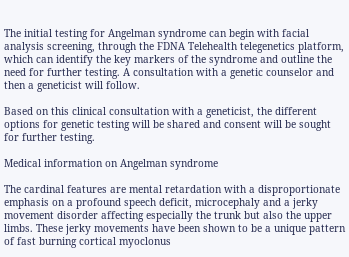The initial testing for Angelman syndrome can begin with facial analysis screening, through the FDNA Telehealth telegenetics platform, which can identify the key markers of the syndrome and outline the need for further testing. A consultation with a genetic counselor and then a geneticist will follow.

Based on this clinical consultation with a geneticist, the different options for genetic testing will be shared and consent will be sought for further testing.

Medical information on Angelman syndrome

The cardinal features are mental retardation with a disproportionate emphasis on a profound speech deficit, microcephaly and a jerky movement disorder affecting especially the trunk but also the upper limbs. These jerky movements have been shown to be a unique pattern of fast burning cortical myoclonus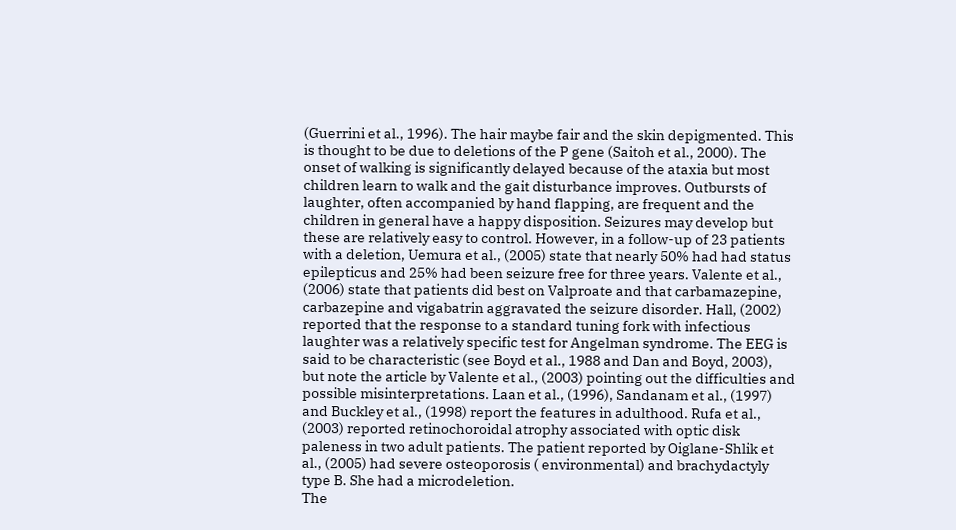(Guerrini et al., 1996). The hair maybe fair and the skin depigmented. This is thought to be due to deletions of the P gene (Saitoh et al., 2000). The onset of walking is significantly delayed because of the ataxia but most children learn to walk and the gait disturbance improves. Outbursts of laughter, often accompanied by hand flapping, are frequent and the children in general have a happy disposition. Seizures may develop but these are relatively easy to control. However, in a follow-up of 23 patients with a deletion, Uemura et al., (2005) state that nearly 50% had had status epilepticus and 25% had been seizure free for three years. Valente et al., (2006) state that patients did best on Valproate and that carbamazepine, carbazepine and vigabatrin aggravated the seizure disorder. Hall, (2002) reported that the response to a standard tuning fork with infectious laughter was a relatively specific test for Angelman syndrome. The EEG is said to be characteristic (see Boyd et al., 1988 and Dan and Boyd, 2003), but note the article by Valente et al., (2003) pointing out the difficulties and possible misinterpretations. Laan et al., (1996), Sandanam et al., (1997) and Buckley et al., (1998) report the features in adulthood. Rufa et al., (2003) reported retinochoroidal atrophy associated with optic disk paleness in two adult patients. The patient reported by Oiglane-Shlik et al., (2005) had severe osteoporosis ( environmental) and brachydactyly type B. She had a microdeletion.
The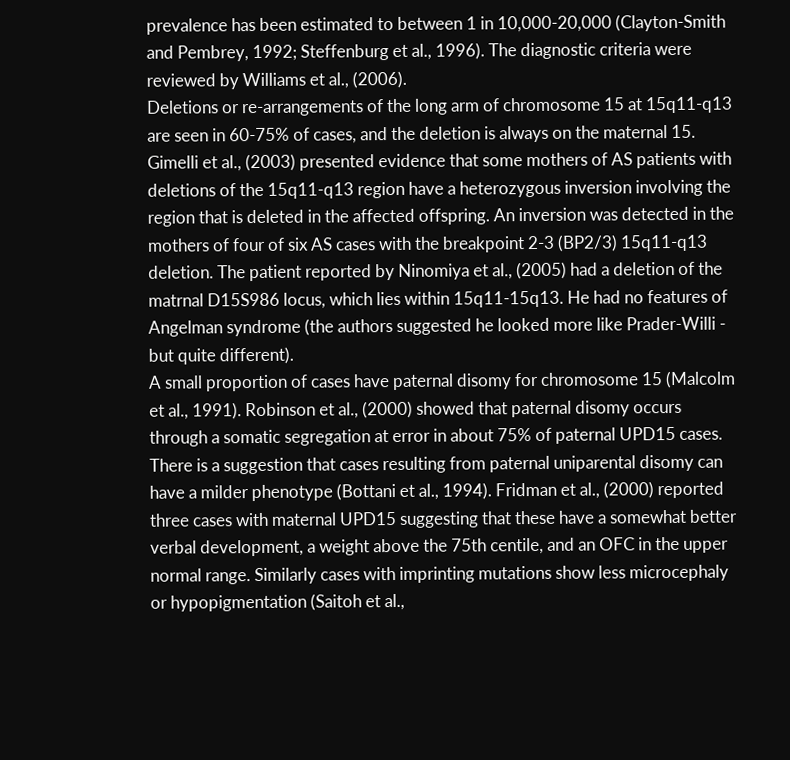prevalence has been estimated to between 1 in 10,000-20,000 (Clayton-Smith and Pembrey, 1992; Steffenburg et al., 1996). The diagnostic criteria were reviewed by Williams et al., (2006).
Deletions or re-arrangements of the long arm of chromosome 15 at 15q11-q13 are seen in 60-75% of cases, and the deletion is always on the maternal 15. Gimelli et al., (2003) presented evidence that some mothers of AS patients with deletions of the 15q11-q13 region have a heterozygous inversion involving the region that is deleted in the affected offspring. An inversion was detected in the mothers of four of six AS cases with the breakpoint 2-3 (BP2/3) 15q11-q13 deletion. The patient reported by Ninomiya et al., (2005) had a deletion of the matrnal D15S986 locus, which lies within 15q11-15q13. He had no features of Angelman syndrome (the authors suggested he looked more like Prader-Willi - but quite different).
A small proportion of cases have paternal disomy for chromosome 15 (Malcolm et al., 1991). Robinson et al., (2000) showed that paternal disomy occurs through a somatic segregation at error in about 75% of paternal UPD15 cases. There is a suggestion that cases resulting from paternal uniparental disomy can have a milder phenotype (Bottani et al., 1994). Fridman et al., (2000) reported three cases with maternal UPD15 suggesting that these have a somewhat better verbal development, a weight above the 75th centile, and an OFC in the upper normal range. Similarly cases with imprinting mutations show less microcephaly or hypopigmentation (Saitoh et al.,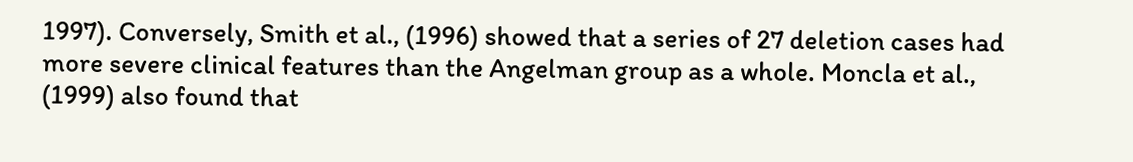1997). Conversely, Smith et al., (1996) showed that a series of 27 deletion cases had more severe clinical features than the Angelman group as a whole. Moncla et al., (1999) also found that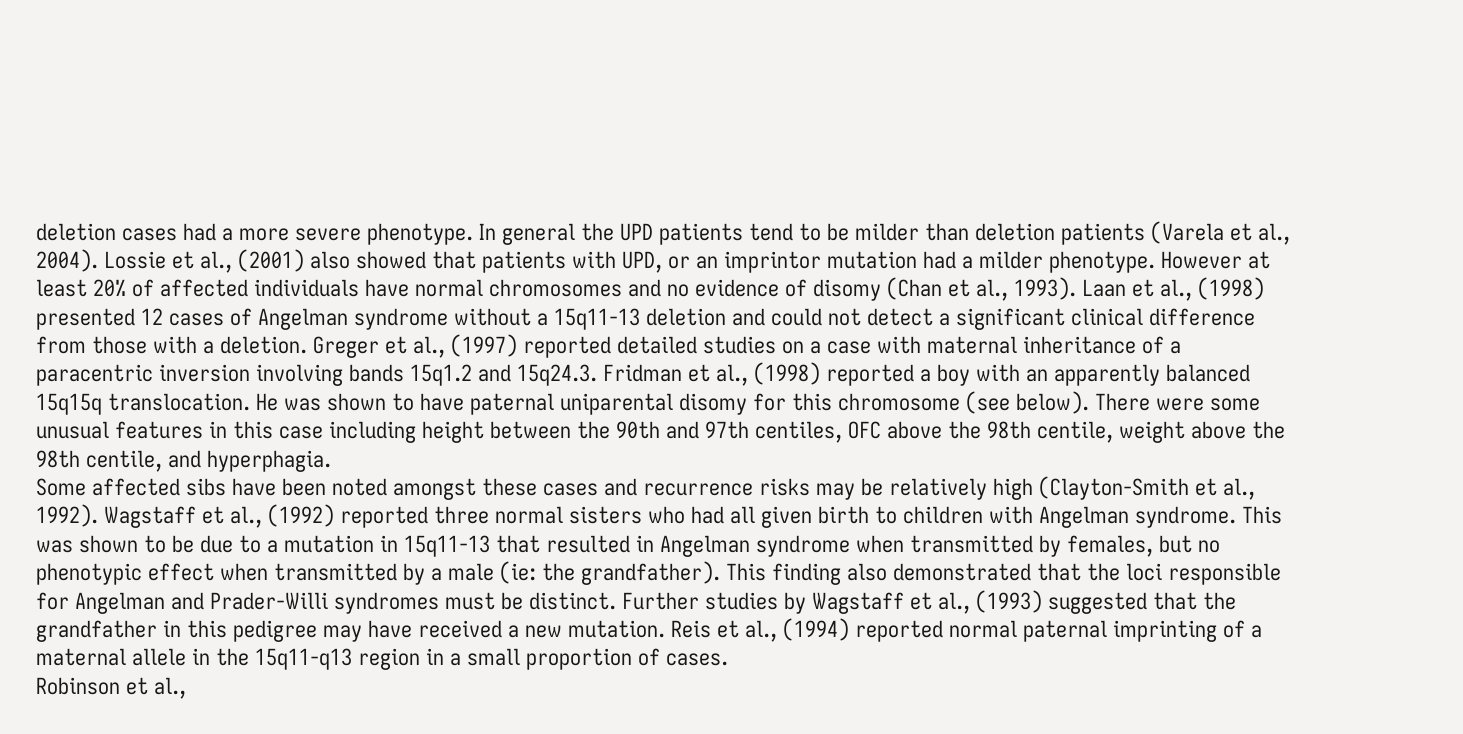deletion cases had a more severe phenotype. In general the UPD patients tend to be milder than deletion patients (Varela et al., 2004). Lossie et al., (2001) also showed that patients with UPD, or an imprintor mutation had a milder phenotype. However at least 20% of affected individuals have normal chromosomes and no evidence of disomy (Chan et al., 1993). Laan et al., (1998) presented 12 cases of Angelman syndrome without a 15q11-13 deletion and could not detect a significant clinical difference from those with a deletion. Greger et al., (1997) reported detailed studies on a case with maternal inheritance of a paracentric inversion involving bands 15q1.2 and 15q24.3. Fridman et al., (1998) reported a boy with an apparently balanced 15q15q translocation. He was shown to have paternal uniparental disomy for this chromosome (see below). There were some unusual features in this case including height between the 90th and 97th centiles, OFC above the 98th centile, weight above the 98th centile, and hyperphagia.
Some affected sibs have been noted amongst these cases and recurrence risks may be relatively high (Clayton-Smith et al., 1992). Wagstaff et al., (1992) reported three normal sisters who had all given birth to children with Angelman syndrome. This was shown to be due to a mutation in 15q11-13 that resulted in Angelman syndrome when transmitted by females, but no phenotypic effect when transmitted by a male (ie: the grandfather). This finding also demonstrated that the loci responsible for Angelman and Prader-Willi syndromes must be distinct. Further studies by Wagstaff et al., (1993) suggested that the grandfather in this pedigree may have received a new mutation. Reis et al., (1994) reported normal paternal imprinting of a maternal allele in the 15q11-q13 region in a small proportion of cases.
Robinson et al.,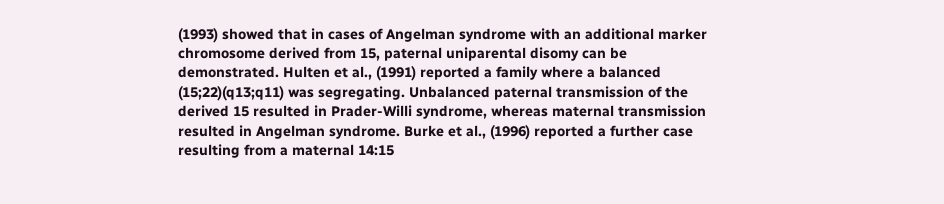(1993) showed that in cases of Angelman syndrome with an additional marker chromosome derived from 15, paternal uniparental disomy can be demonstrated. Hulten et al., (1991) reported a family where a balanced (15;22)(q13;q11) was segregating. Unbalanced paternal transmission of the derived 15 resulted in Prader-Willi syndrome, whereas maternal transmission resulted in Angelman syndrome. Burke et al., (1996) reported a further case resulting from a maternal 14:15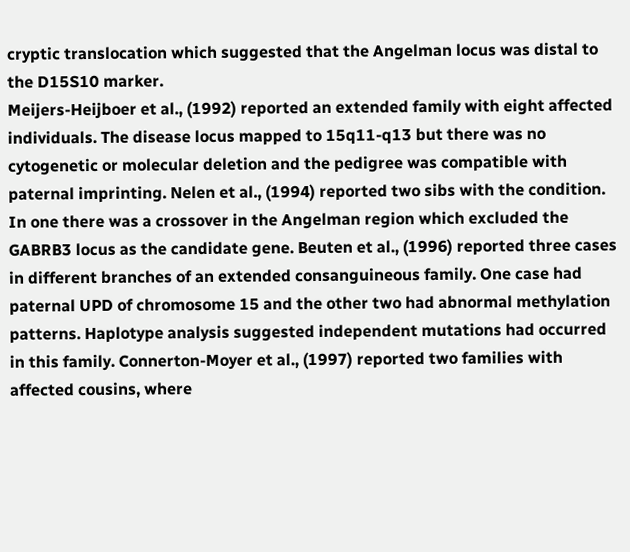cryptic translocation which suggested that the Angelman locus was distal to the D15S10 marker.
Meijers-Heijboer et al., (1992) reported an extended family with eight affected individuals. The disease locus mapped to 15q11-q13 but there was no cytogenetic or molecular deletion and the pedigree was compatible with paternal imprinting. Nelen et al., (1994) reported two sibs with the condition. In one there was a crossover in the Angelman region which excluded the GABRB3 locus as the candidate gene. Beuten et al., (1996) reported three cases in different branches of an extended consanguineous family. One case had paternal UPD of chromosome 15 and the other two had abnormal methylation patterns. Haplotype analysis suggested independent mutations had occurred in this family. Connerton-Moyer et al., (1997) reported two families with affected cousins, where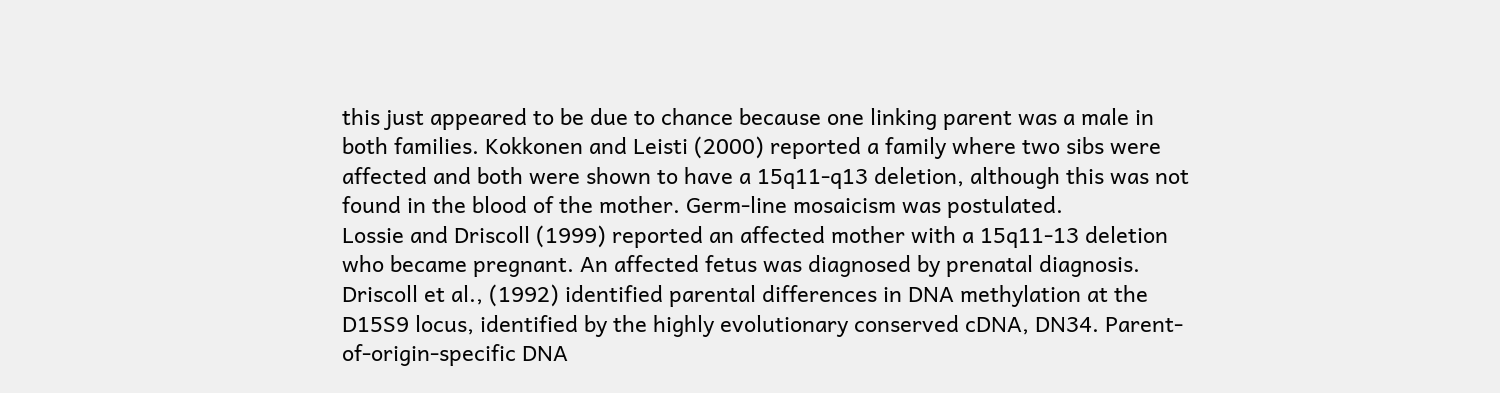this just appeared to be due to chance because one linking parent was a male in both families. Kokkonen and Leisti (2000) reported a family where two sibs were affected and both were shown to have a 15q11-q13 deletion, although this was not found in the blood of the mother. Germ-line mosaicism was postulated.
Lossie and Driscoll (1999) reported an affected mother with a 15q11-13 deletion who became pregnant. An affected fetus was diagnosed by prenatal diagnosis.
Driscoll et al., (1992) identified parental differences in DNA methylation at the D15S9 locus, identified by the highly evolutionary conserved cDNA, DN34. Parent-of-origin-specific DNA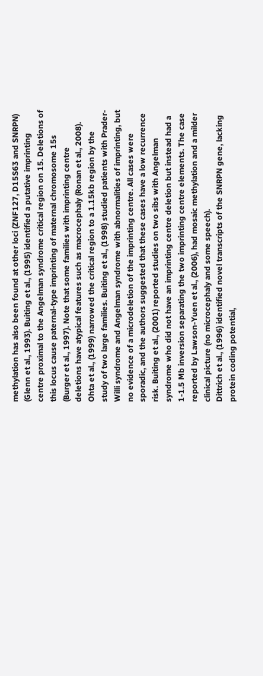methylation has also been found at other loci (ZNF127, D15S63 and SNRPN) (Glenn et al., 1993). Buiting et al., (1995) identified a putative imprinting centre proximal to the Angelman syndrome critical region on 15. Deletions of this locus cause paternal-type imprinting of maternal chromosome 15s (Burger et al., 1997). Note that some families with imprinting centre deletions have atypical features such as macrocephaly (Ronan et al., 2008). Ohta et al., (1999) narrowed the critical region to a 1.15kb region by the study of two large families. Buiting et al., (1998) studied patients with Prader-Willi syndrome and Angelman syndrome with abnormalities of imprinting, but no evidence of a microdeletion of the imprinting centre. All cases were sporadic, and the authors suggested that these cases have a low recurrence risk. Buiting et al., (2001) reported studies on two sibs with Angelman syndrome who did not have an imprinting centre deletion but instead had a 1-1.5 Mb inversion separating the two imprinting centre elements. The case reported by Lawson-Yuen et al., (2006), had mosaic methylation and a milder clinical picture (no microcephaly and some speech).
Dittrich et al., (1996) identified novel transcripts of the SNRPN gene, lacking protein coding potential,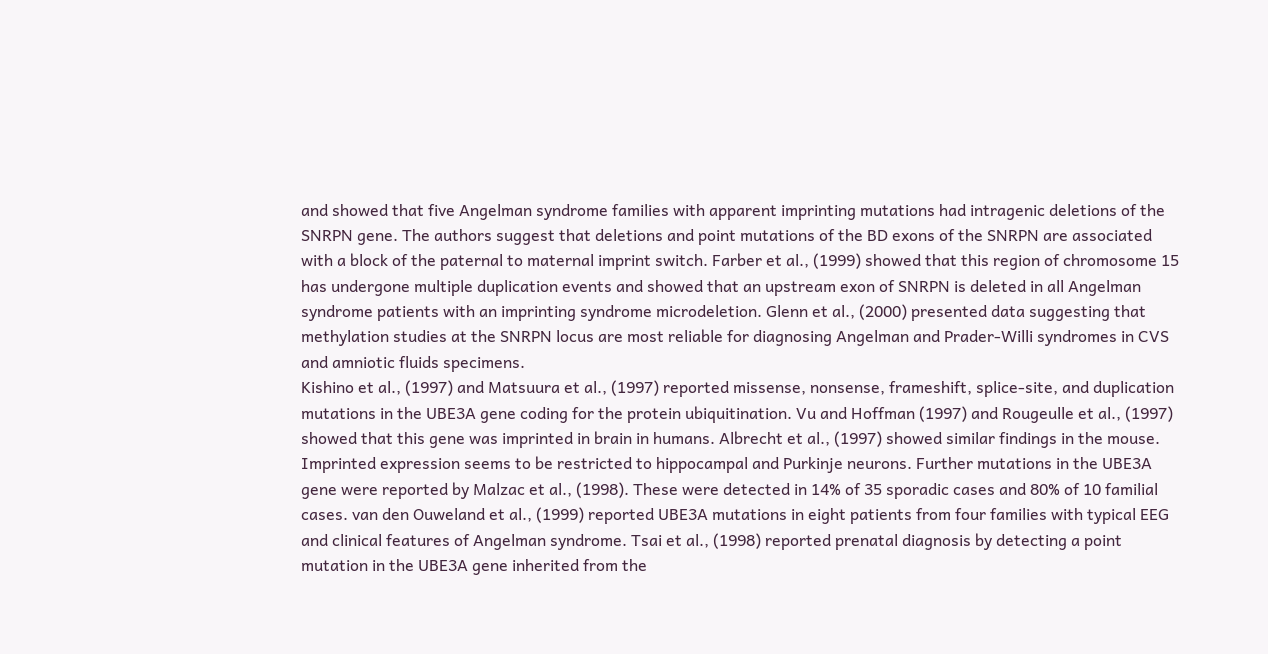and showed that five Angelman syndrome families with apparent imprinting mutations had intragenic deletions of the SNRPN gene. The authors suggest that deletions and point mutations of the BD exons of the SNRPN are associated with a block of the paternal to maternal imprint switch. Farber et al., (1999) showed that this region of chromosome 15 has undergone multiple duplication events and showed that an upstream exon of SNRPN is deleted in all Angelman syndrome patients with an imprinting syndrome microdeletion. Glenn et al., (2000) presented data suggesting that methylation studies at the SNRPN locus are most reliable for diagnosing Angelman and Prader-Willi syndromes in CVS and amniotic fluids specimens.
Kishino et al., (1997) and Matsuura et al., (1997) reported missense, nonsense, frameshift, splice-site, and duplication mutations in the UBE3A gene coding for the protein ubiquitination. Vu and Hoffman (1997) and Rougeulle et al., (1997) showed that this gene was imprinted in brain in humans. Albrecht et al., (1997) showed similar findings in the mouse. Imprinted expression seems to be restricted to hippocampal and Purkinje neurons. Further mutations in the UBE3A gene were reported by Malzac et al., (1998). These were detected in 14% of 35 sporadic cases and 80% of 10 familial cases. van den Ouweland et al., (1999) reported UBE3A mutations in eight patients from four families with typical EEG and clinical features of Angelman syndrome. Tsai et al., (1998) reported prenatal diagnosis by detecting a point mutation in the UBE3A gene inherited from the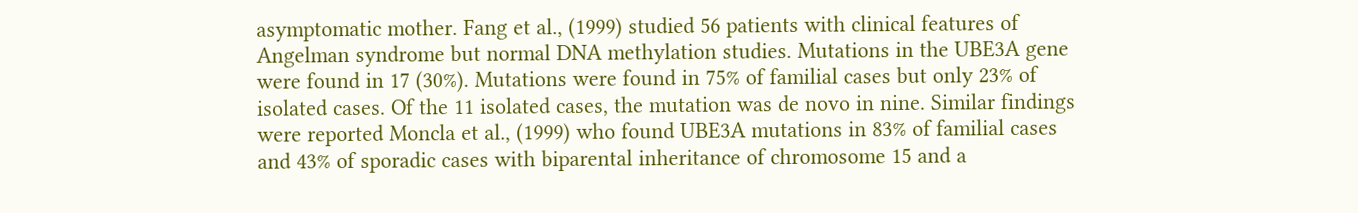asymptomatic mother. Fang et al., (1999) studied 56 patients with clinical features of Angelman syndrome but normal DNA methylation studies. Mutations in the UBE3A gene were found in 17 (30%). Mutations were found in 75% of familial cases but only 23% of isolated cases. Of the 11 isolated cases, the mutation was de novo in nine. Similar findings were reported Moncla et al., (1999) who found UBE3A mutations in 83% of familial cases and 43% of sporadic cases with biparental inheritance of chromosome 15 and a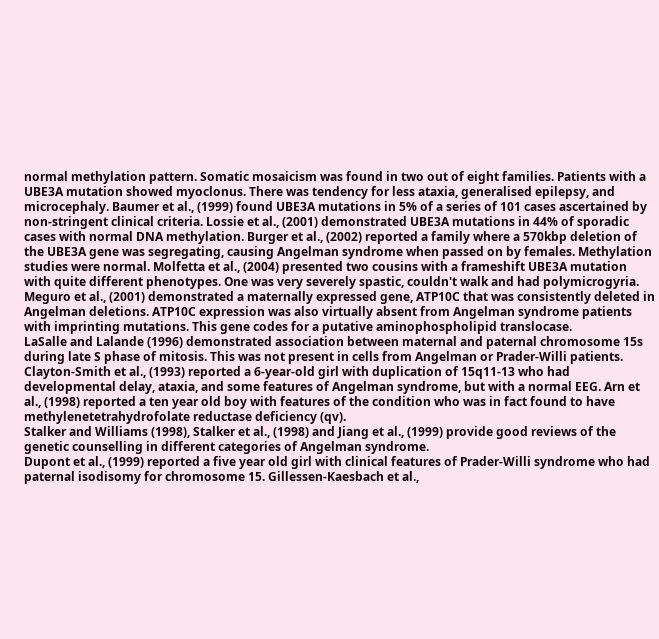normal methylation pattern. Somatic mosaicism was found in two out of eight families. Patients with a UBE3A mutation showed myoclonus. There was tendency for less ataxia, generalised epilepsy, and microcephaly. Baumer et al., (1999) found UBE3A mutations in 5% of a series of 101 cases ascertained by non-stringent clinical criteria. Lossie et al., (2001) demonstrated UBE3A mutations in 44% of sporadic cases with normal DNA methylation. Burger et al., (2002) reported a family where a 570kbp deletion of the UBE3A gene was segregating, causing Angelman syndrome when passed on by females. Methylation studies were normal. Molfetta et al., (2004) presented two cousins with a frameshift UBE3A mutation with quite different phenotypes. One was very severely spastic, couldn't walk and had polymicrogyria. Meguro et al., (2001) demonstrated a maternally expressed gene, ATP10C that was consistently deleted in Angelman deletions. ATP10C expression was also virtually absent from Angelman syndrome patients with imprinting mutations. This gene codes for a putative aminophospholipid translocase.
LaSalle and Lalande (1996) demonstrated association between maternal and paternal chromosome 15s during late S phase of mitosis. This was not present in cells from Angelman or Prader-Willi patients.
Clayton-Smith et al., (1993) reported a 6-year-old girl with duplication of 15q11-13 who had developmental delay, ataxia, and some features of Angelman syndrome, but with a normal EEG. Arn et al., (1998) reported a ten year old boy with features of the condition who was in fact found to have methylenetetrahydrofolate reductase deficiency (qv).
Stalker and Williams (1998), Stalker et al., (1998) and Jiang et al., (1999) provide good reviews of the genetic counselling in different categories of Angelman syndrome.
Dupont et al., (1999) reported a five year old girl with clinical features of Prader-Willi syndrome who had paternal isodisomy for chromosome 15. Gillessen-Kaesbach et al.,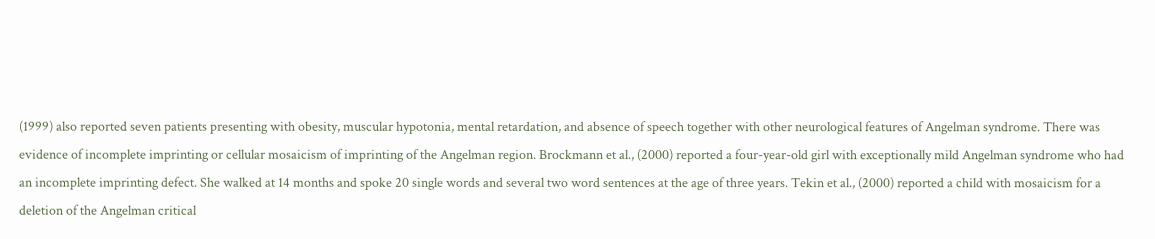(1999) also reported seven patients presenting with obesity, muscular hypotonia, mental retardation, and absence of speech together with other neurological features of Angelman syndrome. There was evidence of incomplete imprinting or cellular mosaicism of imprinting of the Angelman region. Brockmann et al., (2000) reported a four-year-old girl with exceptionally mild Angelman syndrome who had an incomplete imprinting defect. She walked at 14 months and spoke 20 single words and several two word sentences at the age of three years. Tekin et al., (2000) reported a child with mosaicism for a deletion of the Angelman critical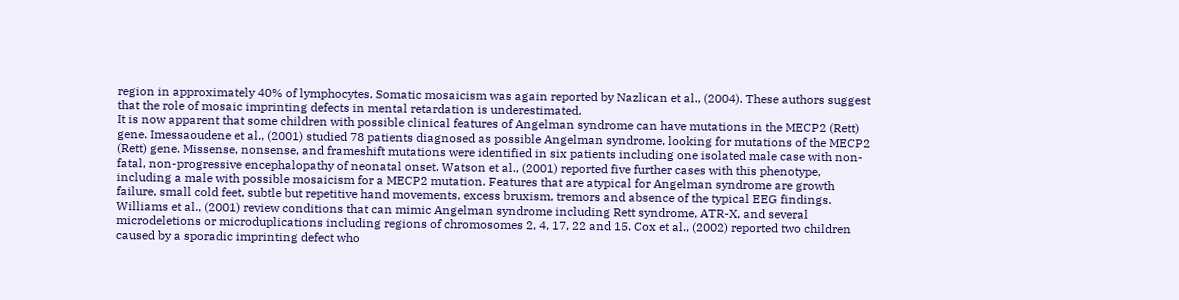region in approximately 40% of lymphocytes. Somatic mosaicism was again reported by Nazlican et al., (2004). These authors suggest that the role of mosaic imprinting defects in mental retardation is underestimated.
It is now apparent that some children with possible clinical features of Angelman syndrome can have mutations in the MECP2 (Rett) gene. Imessaoudene et al., (2001) studied 78 patients diagnosed as possible Angelman syndrome, looking for mutations of the MECP2 (Rett) gene. Missense, nonsense, and frameshift mutations were identified in six patients including one isolated male case with non-fatal, non-progressive encephalopathy of neonatal onset. Watson et al., (2001) reported five further cases with this phenotype, including a male with possible mosaicism for a MECP2 mutation. Features that are atypical for Angelman syndrome are growth failure, small cold feet, subtle but repetitive hand movements, excess bruxism, tremors and absence of the typical EEG findings. Williams et al., (2001) review conditions that can mimic Angelman syndrome including Rett syndrome, ATR-X, and several microdeletions or microduplications including regions of chromosomes 2, 4, 17, 22 and 15. Cox et al., (2002) reported two children caused by a sporadic imprinting defect who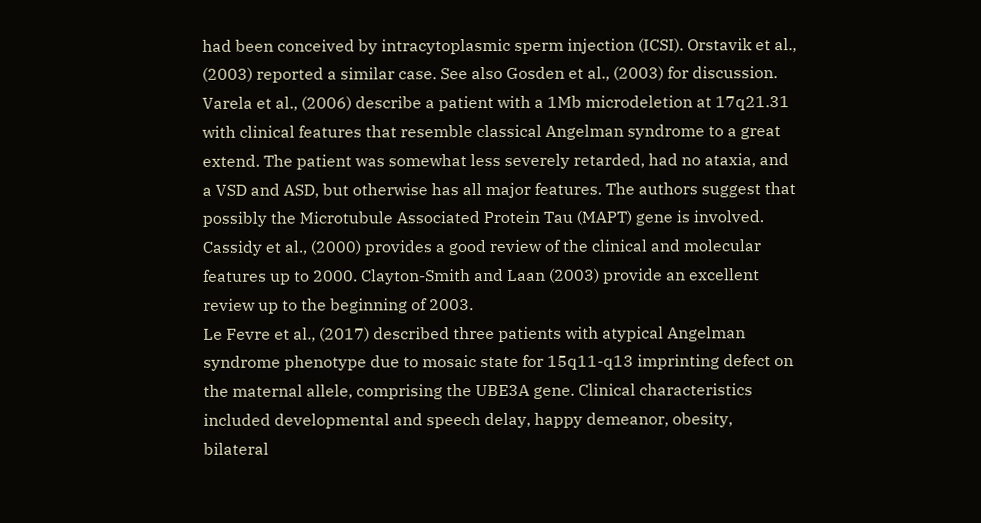had been conceived by intracytoplasmic sperm injection (ICSI). Orstavik et al., (2003) reported a similar case. See also Gosden et al., (2003) for discussion.
Varela et al., (2006) describe a patient with a 1Mb microdeletion at 17q21.31 with clinical features that resemble classical Angelman syndrome to a great extend. The patient was somewhat less severely retarded, had no ataxia, and a VSD and ASD, but otherwise has all major features. The authors suggest that possibly the Microtubule Associated Protein Tau (MAPT) gene is involved.
Cassidy et al., (2000) provides a good review of the clinical and molecular features up to 2000. Clayton-Smith and Laan (2003) provide an excellent review up to the beginning of 2003.
Le Fevre et al., (2017) described three patients with atypical Angelman syndrome phenotype due to mosaic state for 15q11-q13 imprinting defect on the maternal allele, comprising the UBE3A gene. Clinical characteristics included developmental and speech delay, happy demeanor, obesity, bilateral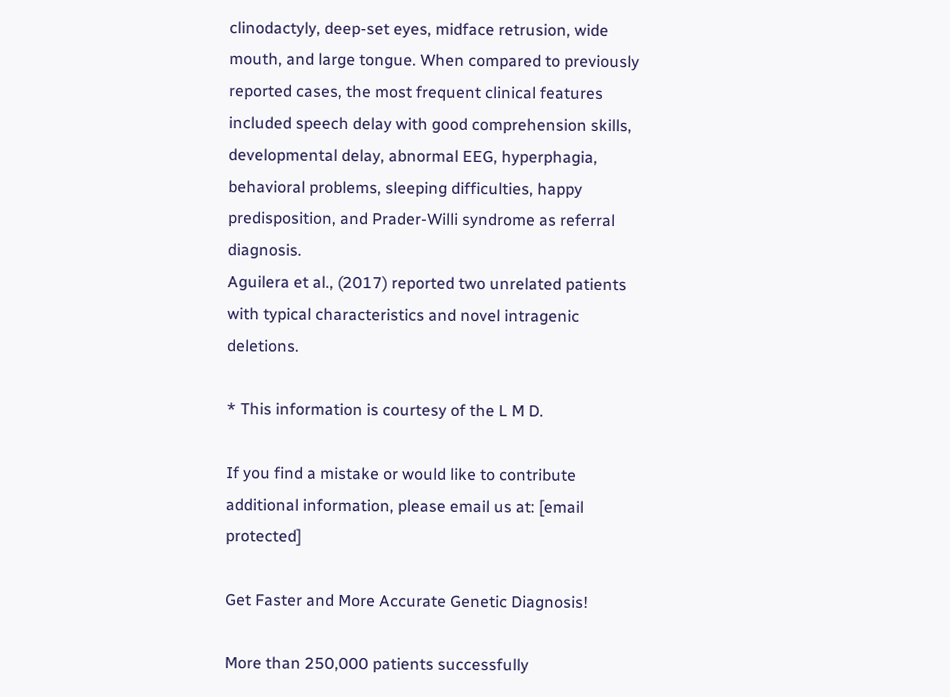clinodactyly, deep-set eyes, midface retrusion, wide mouth, and large tongue. When compared to previously reported cases, the most frequent clinical features included speech delay with good comprehension skills, developmental delay, abnormal EEG, hyperphagia, behavioral problems, sleeping difficulties, happy predisposition, and Prader-Willi syndrome as referral diagnosis.
Aguilera et al., (2017) reported two unrelated patients with typical characteristics and novel intragenic deletions.

* This information is courtesy of the L M D.

If you find a mistake or would like to contribute additional information, please email us at: [email protected]

Get Faster and More Accurate Genetic Diagnosis!

More than 250,000 patients successfully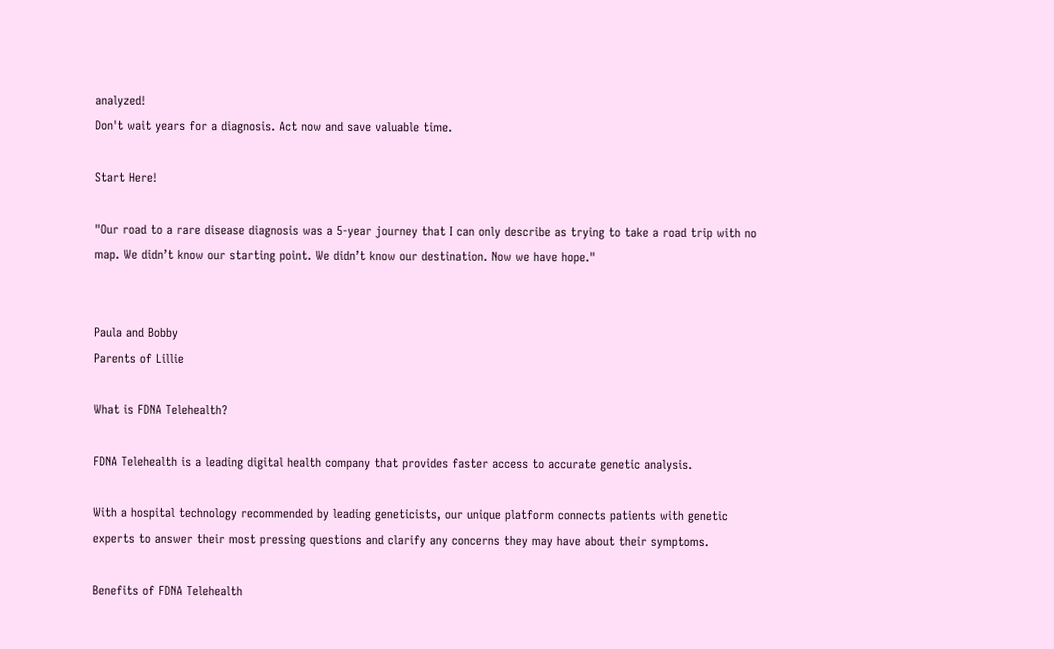analyzed!
Don't wait years for a diagnosis. Act now and save valuable time.

Start Here!

"Our road to a rare disease diagnosis was a 5-year journey that I can only describe as trying to take a road trip with no map. We didn’t know our starting point. We didn’t know our destination. Now we have hope."


Paula and Bobby
Parents of Lillie

What is FDNA Telehealth?

FDNA Telehealth is a leading digital health company that provides faster access to accurate genetic analysis.

With a hospital technology recommended by leading geneticists, our unique platform connects patients with genetic experts to answer their most pressing questions and clarify any concerns they may have about their symptoms.

Benefits of FDNA Telehealth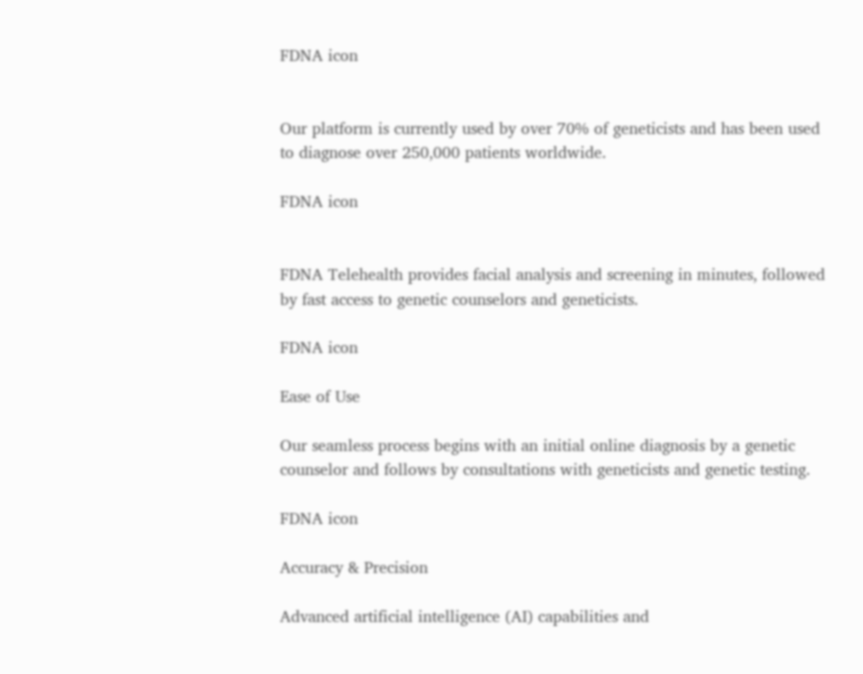FDNA icon


Our platform is currently used by over 70% of geneticists and has been used to diagnose over 250,000 patients worldwide.

FDNA icon


FDNA Telehealth provides facial analysis and screening in minutes, followed by fast access to genetic counselors and geneticists.

FDNA icon

Ease of Use

Our seamless process begins with an initial online diagnosis by a genetic counselor and follows by consultations with geneticists and genetic testing.

FDNA icon

Accuracy & Precision

Advanced artificial intelligence (AI) capabilities and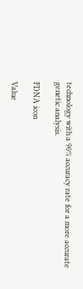technology with a 90% accuracy rate for a more accurate genetic analysis.

FDNA icon

Value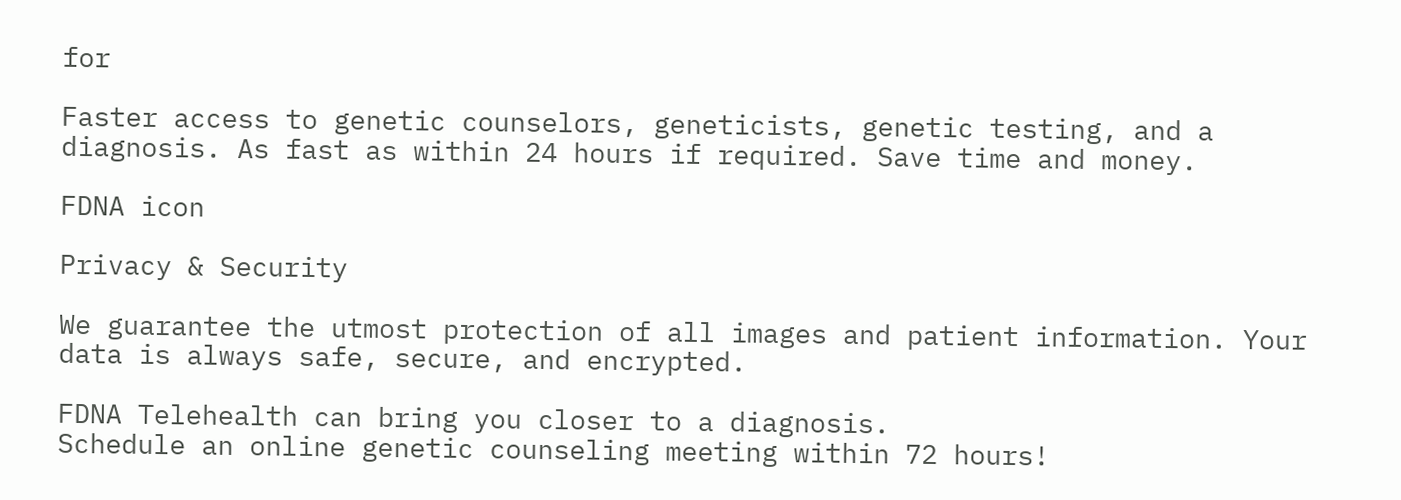for

Faster access to genetic counselors, geneticists, genetic testing, and a diagnosis. As fast as within 24 hours if required. Save time and money.

FDNA icon

Privacy & Security

We guarantee the utmost protection of all images and patient information. Your data is always safe, secure, and encrypted.

FDNA Telehealth can bring you closer to a diagnosis.
Schedule an online genetic counseling meeting within 72 hours!